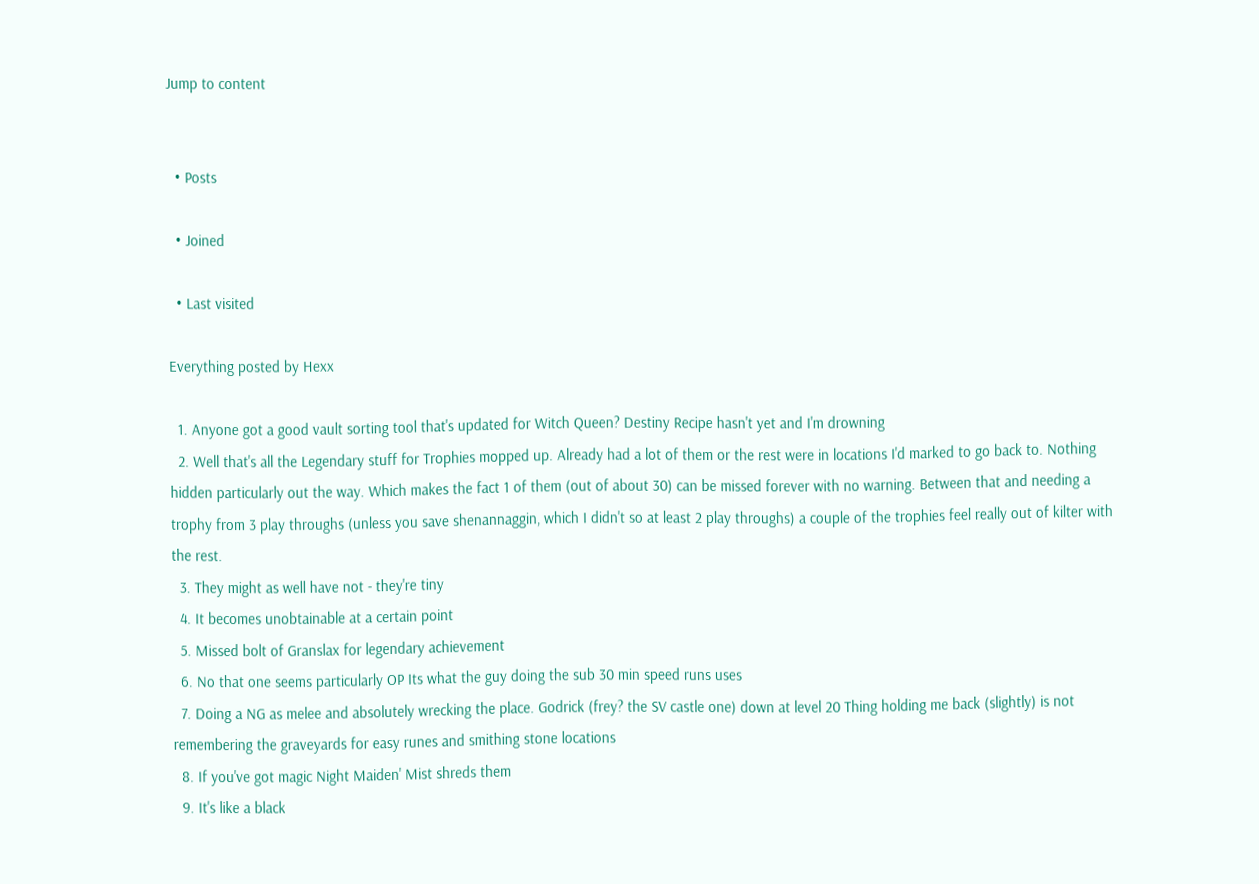Jump to content


  • Posts

  • Joined

  • Last visited

Everything posted by Hexx

  1. Anyone got a good vault sorting tool that's updated for Witch Queen? Destiny Recipe hasn't yet and I'm drowning
  2. Well that's all the Legendary stuff for Trophies mopped up. Already had a lot of them or the rest were in locations I'd marked to go back to. Nothing hidden particularly out the way. Which makes the fact 1 of them (out of about 30) can be missed forever with no warning. Between that and needing a trophy from 3 play throughs (unless you save shenannaggin, which I didn't so at least 2 play throughs) a couple of the trophies feel really out of kilter with the rest.
  3. They might as well have not - they're tiny
  4. It becomes unobtainable at a certain point
  5. Missed bolt of Granslax for legendary achievement
  6. No that one seems particularly OP Its what the guy doing the sub 30 min speed runs uses
  7. Doing a NG as melee and absolutely wrecking the place. Godrick (frey? the SV castle one) down at level 20 Thing holding me back (slightly) is not remembering the graveyards for easy runes and smithing stone locations
  8. If you've got magic Night Maiden' Mist shreds them
  9. It's like a black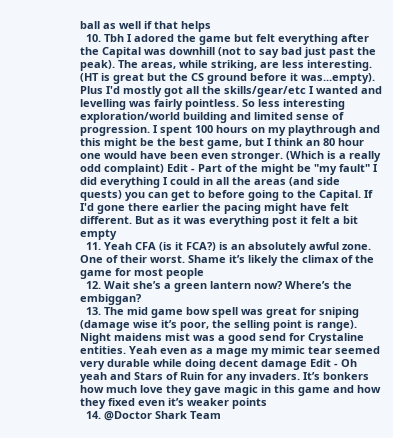ball as well if that helps
  10. Tbh I adored the game but felt everything after the Capital was downhill (not to say bad just past the peak). The areas, while striking, are less interesting. (HT is great but the CS ground before it was...empty). Plus I'd mostly got all the skills/gear/etc I wanted and levelling was fairly pointless. So less interesting exploration/world building and limited sense of progression. I spent 100 hours on my playthrough and this might be the best game, but I think an 80 hour one would have been even stronger. (Which is a really odd complaint) Edit - Part of the might be "my fault" I did everything I could in all the areas (and side quests) you can get to before going to the Capital. If I'd gone there earlier the pacing might have felt different. But as it was everything post it felt a bit empty
  11. Yeah CFA (is it FCA?) is an absolutely awful zone. One of their worst. Shame it’s likely the climax of the game for most people
  12. Wait she’s a green lantern now? Where’s the embiggan?
  13. The mid game bow spell was great for sniping (damage wise it’s poor, the selling point is range). Night maidens mist was a good send for Crystaline entities. Yeah even as a mage my mimic tear seemed very durable while doing decent damage Edit - Oh yeah and Stars of Ruin for any invaders. It’s bonkers how much love they gave magic in this game and how they fixed even it’s weaker points
  14. @Doctor Shark Team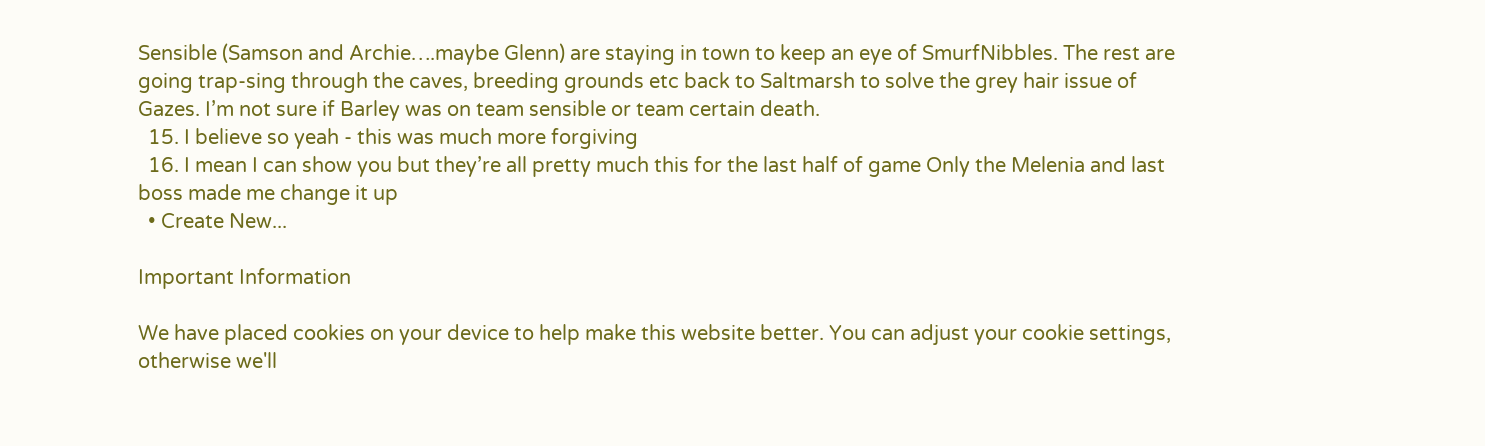Sensible (Samson and Archie….maybe Glenn) are staying in town to keep an eye of SmurfNibbles. The rest are going trap-sing through the caves, breeding grounds etc back to Saltmarsh to solve the grey hair issue of Gazes. I’m not sure if Barley was on team sensible or team certain death.
  15. I believe so yeah - this was much more forgiving
  16. I mean I can show you but they’re all pretty much this for the last half of game Only the Melenia and last boss made me change it up
  • Create New...

Important Information

We have placed cookies on your device to help make this website better. You can adjust your cookie settings, otherwise we'll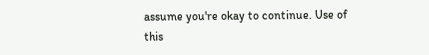assume you're okay to continue. Use of this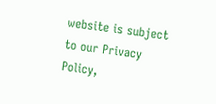website is subject to our Privacy Policy,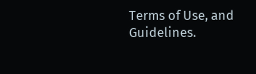Terms of Use, and Guidelines.